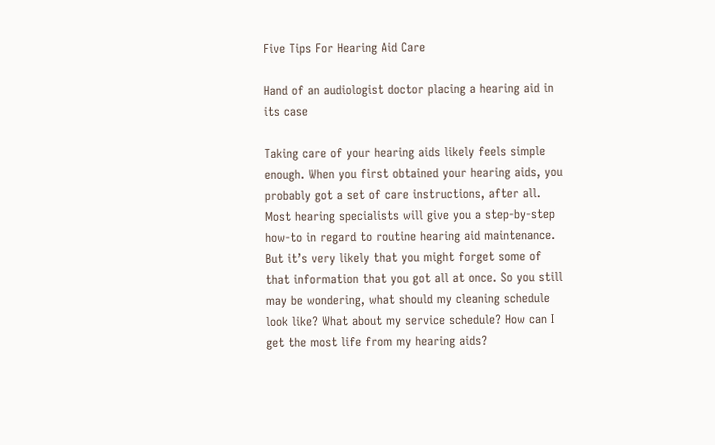Five Tips For Hearing Aid Care

Hand of an audiologist doctor placing a hearing aid in its case

Taking care of your hearing aids likely feels simple enough. When you first obtained your hearing aids, you probably got a set of care instructions, after all. Most hearing specialists will give you a step-by-step how-to in regard to routine hearing aid maintenance. But it’s very likely that you might forget some of that information that you got all at once. So you still may be wondering, what should my cleaning schedule look like? What about my service schedule? How can I get the most life from my hearing aids?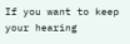If you want to keep your hearing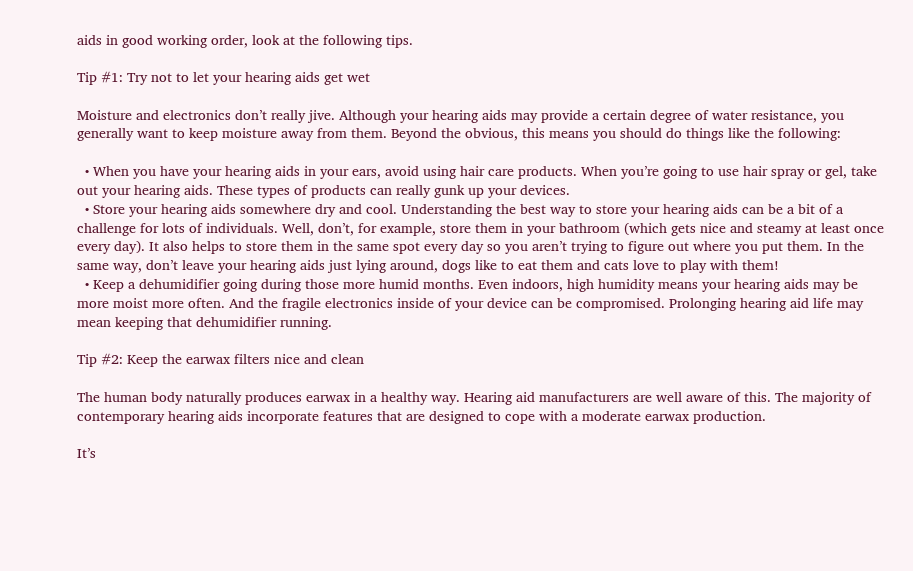aids in good working order, look at the following tips.

Tip #1: Try not to let your hearing aids get wet

Moisture and electronics don’t really jive. Although your hearing aids may provide a certain degree of water resistance, you generally want to keep moisture away from them. Beyond the obvious, this means you should do things like the following:

  • When you have your hearing aids in your ears, avoid using hair care products. When you’re going to use hair spray or gel, take out your hearing aids. These types of products can really gunk up your devices.
  • Store your hearing aids somewhere dry and cool. Understanding the best way to store your hearing aids can be a bit of a challenge for lots of individuals. Well, don’t, for example, store them in your bathroom (which gets nice and steamy at least once every day). It also helps to store them in the same spot every day so you aren’t trying to figure out where you put them. In the same way, don’t leave your hearing aids just lying around, dogs like to eat them and cats love to play with them!
  • Keep a dehumidifier going during those more humid months. Even indoors, high humidity means your hearing aids may be more moist more often. And the fragile electronics inside of your device can be compromised. Prolonging hearing aid life may mean keeping that dehumidifier running.

Tip #2: Keep the earwax filters nice and clean

The human body naturally produces earwax in a healthy way. Hearing aid manufacturers are well aware of this. The majority of contemporary hearing aids incorporate features that are designed to cope with a moderate earwax production.

It’s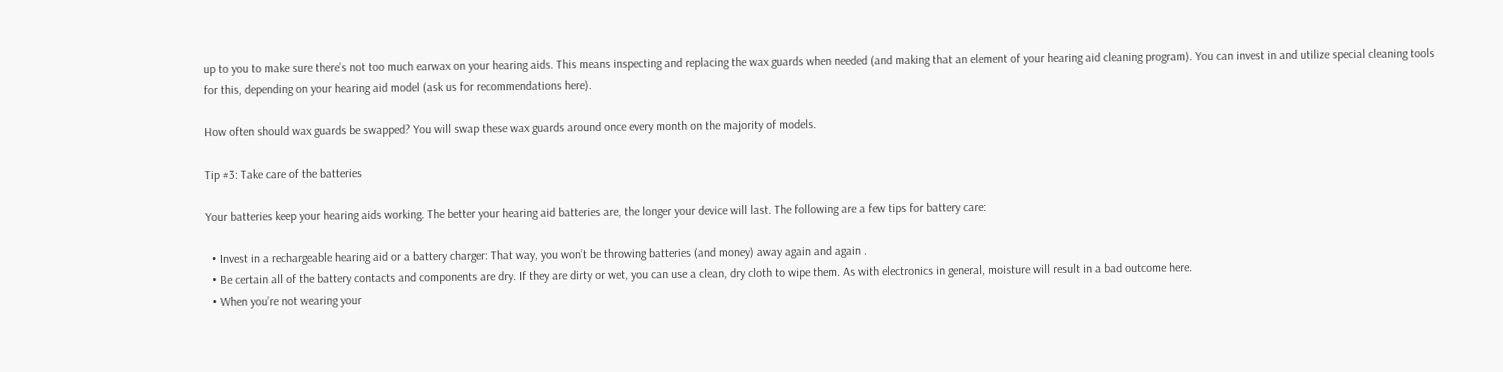up to you to make sure there’s not too much earwax on your hearing aids. This means inspecting and replacing the wax guards when needed (and making that an element of your hearing aid cleaning program). You can invest in and utilize special cleaning tools for this, depending on your hearing aid model (ask us for recommendations here).

How often should wax guards be swapped? You will swap these wax guards around once every month on the majority of models.

Tip #3: Take care of the batteries

Your batteries keep your hearing aids working. The better your hearing aid batteries are, the longer your device will last. The following are a few tips for battery care:

  • Invest in a rechargeable hearing aid or a battery charger: That way, you won’t be throwing batteries (and money) away again and again .
  • Be certain all of the battery contacts and components are dry. If they are dirty or wet, you can use a clean, dry cloth to wipe them. As with electronics in general, moisture will result in a bad outcome here.
  • When you’re not wearing your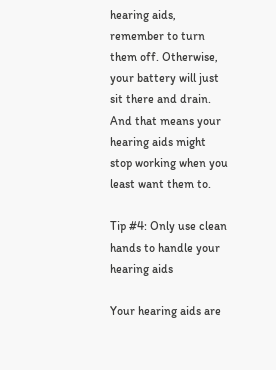hearing aids, remember to turn them off. Otherwise, your battery will just sit there and drain. And that means your hearing aids might stop working when you least want them to.

Tip #4: Only use clean hands to handle your hearing aids

Your hearing aids are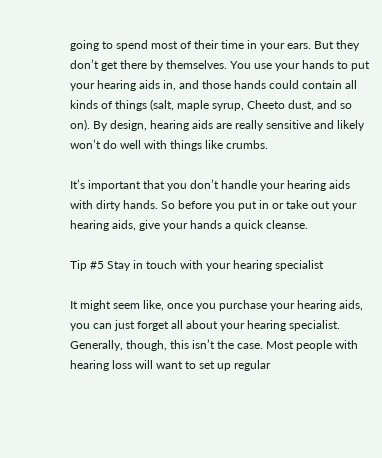going to spend most of their time in your ears. But they don’t get there by themselves. You use your hands to put your hearing aids in, and those hands could contain all kinds of things (salt, maple syrup, Cheeto dust, and so on). By design, hearing aids are really sensitive and likely won’t do well with things like crumbs.

It’s important that you don’t handle your hearing aids with dirty hands. So before you put in or take out your hearing aids, give your hands a quick cleanse.

Tip #5 Stay in touch with your hearing specialist

It might seem like, once you purchase your hearing aids, you can just forget all about your hearing specialist. Generally, though, this isn’t the case. Most people with hearing loss will want to set up regular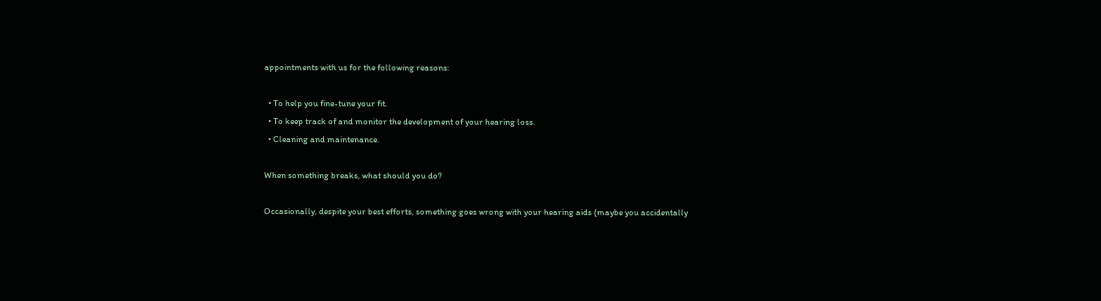appointments with us for the following reasons:

  • To help you fine-tune your fit.
  • To keep track of and monitor the development of your hearing loss.
  • Cleaning and maintenance.

When something breaks, what should you do?

Occasionally, despite your best efforts, something goes wrong with your hearing aids (maybe you accidentally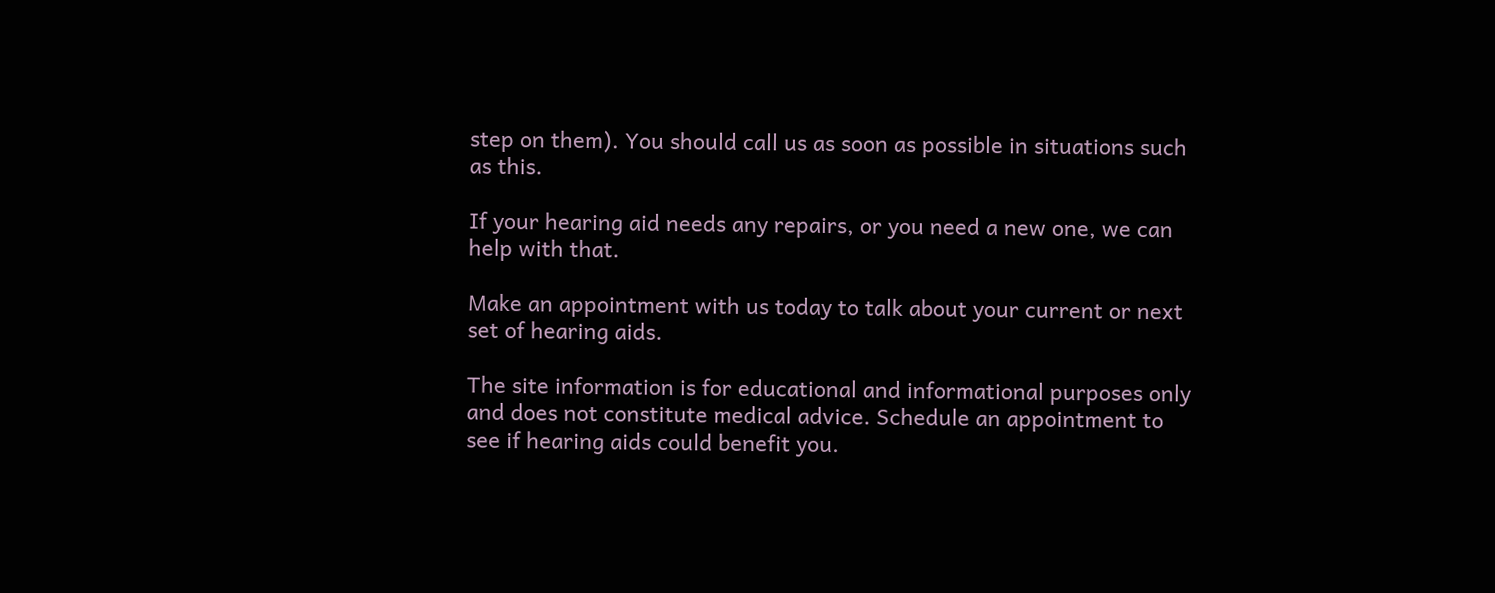step on them). You should call us as soon as possible in situations such as this.

If your hearing aid needs any repairs, or you need a new one, we can help with that.

Make an appointment with us today to talk about your current or next set of hearing aids.

The site information is for educational and informational purposes only and does not constitute medical advice. Schedule an appointment to see if hearing aids could benefit you.